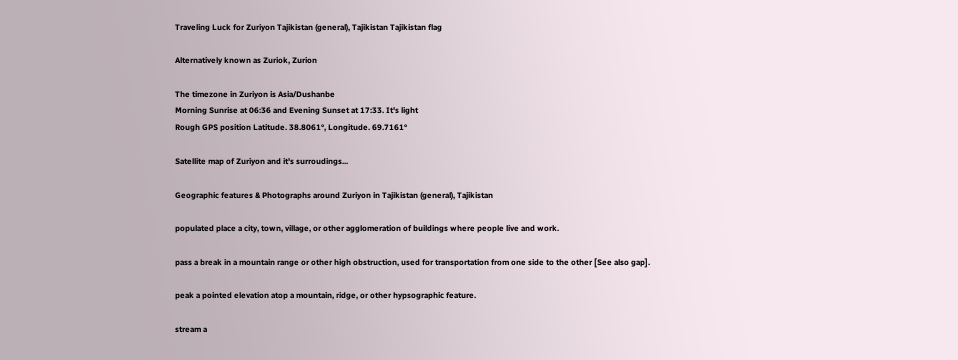Traveling Luck for Zuriyon Tajikistan (general), Tajikistan Tajikistan flag

Alternatively known as Zuriok, Zurion

The timezone in Zuriyon is Asia/Dushanbe
Morning Sunrise at 06:36 and Evening Sunset at 17:33. It's light
Rough GPS position Latitude. 38.8061°, Longitude. 69.7161°

Satellite map of Zuriyon and it's surroudings...

Geographic features & Photographs around Zuriyon in Tajikistan (general), Tajikistan

populated place a city, town, village, or other agglomeration of buildings where people live and work.

pass a break in a mountain range or other high obstruction, used for transportation from one side to the other [See also gap].

peak a pointed elevation atop a mountain, ridge, or other hypsographic feature.

stream a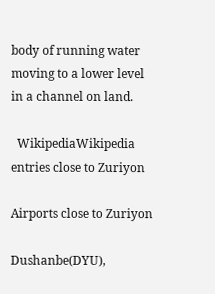body of running water moving to a lower level in a channel on land.

  WikipediaWikipedia entries close to Zuriyon

Airports close to Zuriyon

Dushanbe(DYU),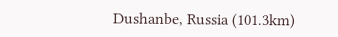Dushanbe, Russia (101.3km)